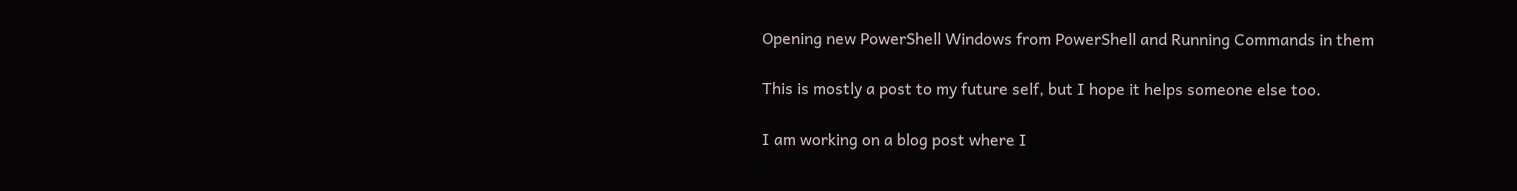Opening new PowerShell Windows from PowerShell and Running Commands in them

This is mostly a post to my future self, but I hope it helps someone else too.

I am working on a blog post where I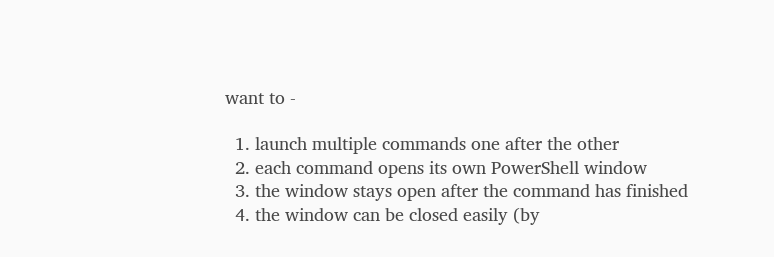want to -

  1. launch multiple commands one after the other
  2. each command opens its own PowerShell window
  3. the window stays open after the command has finished
  4. the window can be closed easily (by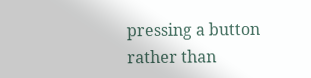pressing a button rather than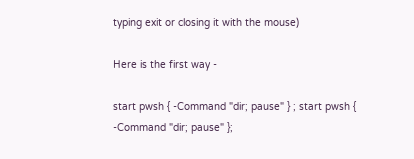typing exit or closing it with the mouse)

Here is the first way -

start pwsh { -Command "dir; pause" } ; start pwsh { -Command "dir; pause" };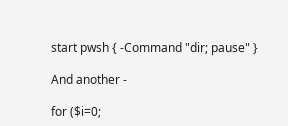start pwsh { -Command "dir; pause" }

And another -

for ($i=0;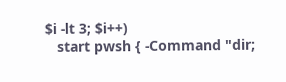$i -lt 3; $i++)
   start pwsh { -Command "dir;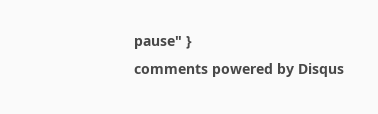pause" }
comments powered by Disqus